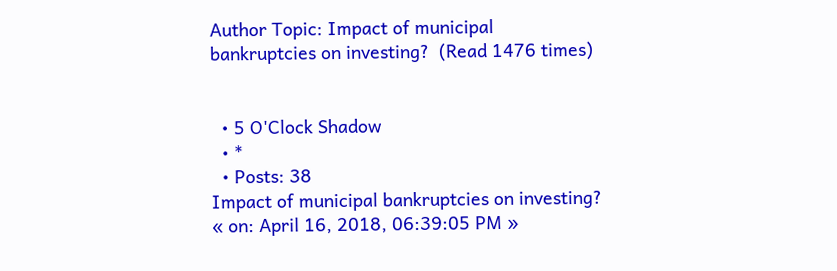Author Topic: Impact of municipal bankruptcies on investing?  (Read 1476 times)


  • 5 O'Clock Shadow
  • *
  • Posts: 38
Impact of municipal bankruptcies on investing?
« on: April 16, 2018, 06:39:05 PM »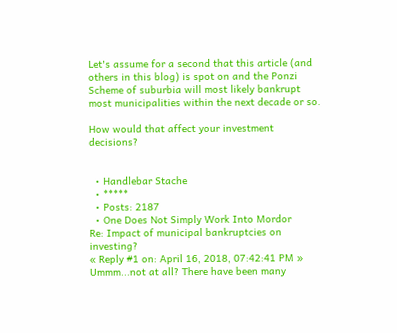Let's assume for a second that this article (and others in this blog) is spot on and the Ponzi Scheme of suburbia will most likely bankrupt most municipalities within the next decade or so.

How would that affect your investment decisions?


  • Handlebar Stache
  • *****
  • Posts: 2187
  • One Does Not Simply Work Into Mordor
Re: Impact of municipal bankruptcies on investing?
« Reply #1 on: April 16, 2018, 07:42:41 PM »
Ummm...not at all? There have been many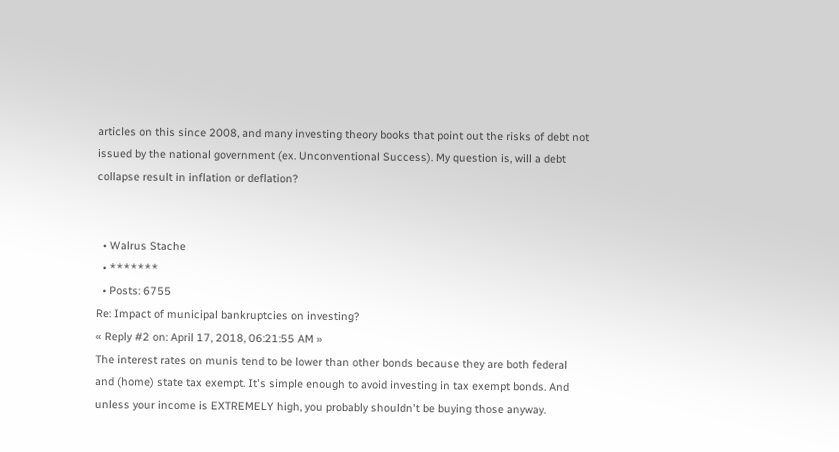articles on this since 2008, and many investing theory books that point out the risks of debt not issued by the national government (ex. Unconventional Success). My question is, will a debt collapse result in inflation or deflation?


  • Walrus Stache
  • *******
  • Posts: 6755
Re: Impact of municipal bankruptcies on investing?
« Reply #2 on: April 17, 2018, 06:21:55 AM »
The interest rates on munis tend to be lower than other bonds because they are both federal and (home) state tax exempt. It's simple enough to avoid investing in tax exempt bonds. And unless your income is EXTREMELY high, you probably shouldn't be buying those anyway.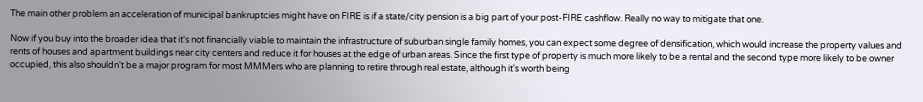The main other problem an acceleration of municipal bankruptcies might have on FIRE is if a state/city pension is a big part of your post-FIRE cashflow. Really no way to mitigate that one.

Now if you buy into the broader idea that it's not financially viable to maintain the infrastructure of suburban single family homes, you can expect some degree of densification, which would increase the property values and rents of houses and apartment buildings near city centers and reduce it for houses at the edge of urban areas. Since the first type of property is much more likely to be a rental and the second type more likely to be owner occupied, this also shouldn't be a major program for most MMMers who are planning to retire through real estate, although it's worth being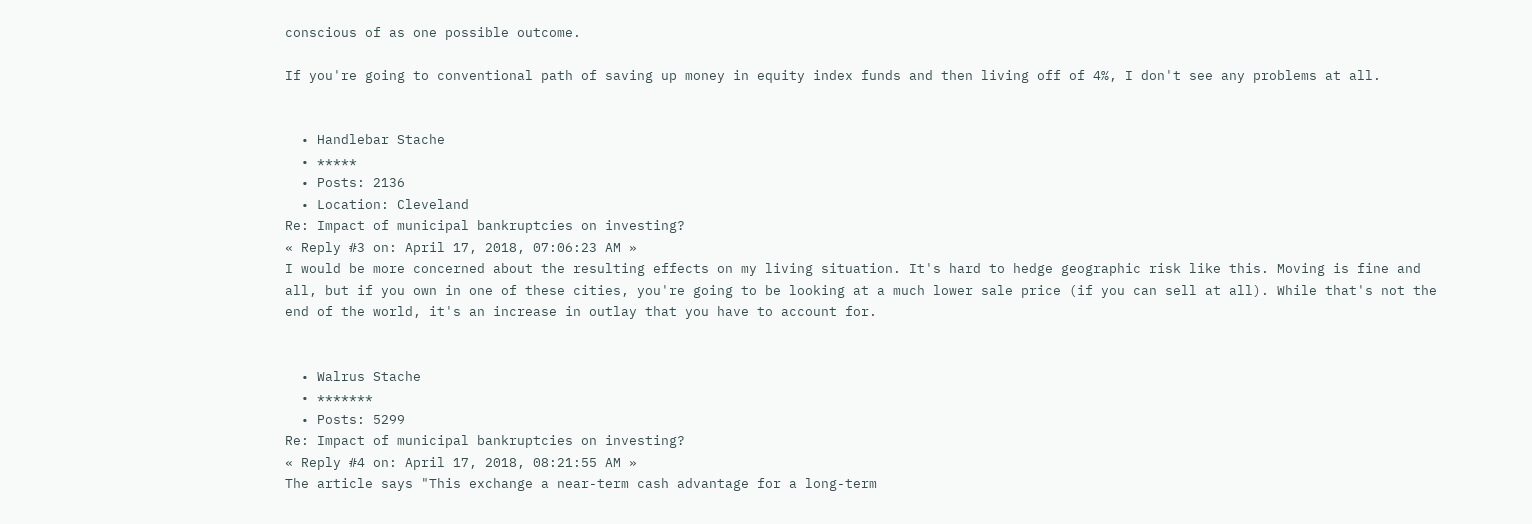conscious of as one possible outcome.

If you're going to conventional path of saving up money in equity index funds and then living off of 4%, I don't see any problems at all.


  • Handlebar Stache
  • *****
  • Posts: 2136
  • Location: Cleveland
Re: Impact of municipal bankruptcies on investing?
« Reply #3 on: April 17, 2018, 07:06:23 AM »
I would be more concerned about the resulting effects on my living situation. It's hard to hedge geographic risk like this. Moving is fine and all, but if you own in one of these cities, you're going to be looking at a much lower sale price (if you can sell at all). While that's not the end of the world, it's an increase in outlay that you have to account for.


  • Walrus Stache
  • *******
  • Posts: 5299
Re: Impact of municipal bankruptcies on investing?
« Reply #4 on: April 17, 2018, 08:21:55 AM »
The article says "This exchange a near-term cash advantage for a long-term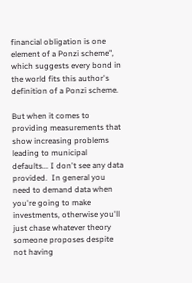financial obligation is one element of a Ponzi scheme", which suggests every bond in the world fits this author's definition of a Ponzi scheme.

But when it comes to providing measurements that show increasing problems leading to municipal defaults... I don't see any data provided.  In general you need to demand data when you're going to make investments, otherwise you'll just chase whatever theory someone proposes despite not having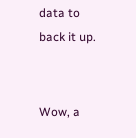data to back it up.


Wow, a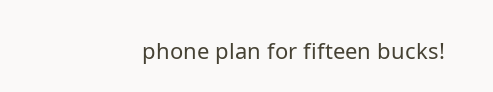phone plan for fifteen bucks!